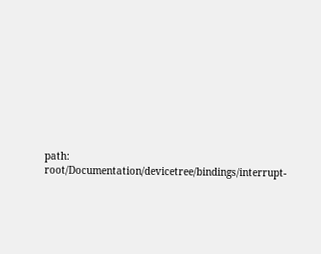path: root/Documentation/devicetree/bindings/interrupt-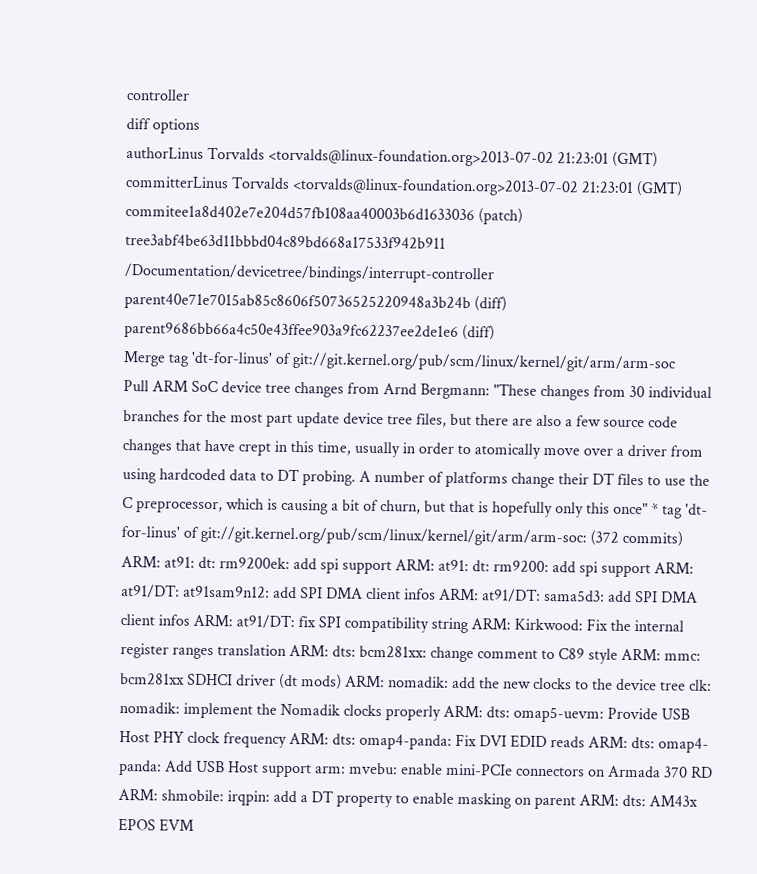controller
diff options
authorLinus Torvalds <torvalds@linux-foundation.org>2013-07-02 21:23:01 (GMT)
committerLinus Torvalds <torvalds@linux-foundation.org>2013-07-02 21:23:01 (GMT)
commitee1a8d402e7e204d57fb108aa40003b6d1633036 (patch)
tree3abf4be63d11bbbd04c89bd668a17533f942b911 /Documentation/devicetree/bindings/interrupt-controller
parent40e71e7015ab85c8606f50736525220948a3b24b (diff)
parent9686bb66a4c50e43ffee903a9fc62237ee2de1e6 (diff)
Merge tag 'dt-for-linus' of git://git.kernel.org/pub/scm/linux/kernel/git/arm/arm-soc
Pull ARM SoC device tree changes from Arnd Bergmann: "These changes from 30 individual branches for the most part update device tree files, but there are also a few source code changes that have crept in this time, usually in order to atomically move over a driver from using hardcoded data to DT probing. A number of platforms change their DT files to use the C preprocessor, which is causing a bit of churn, but that is hopefully only this once" * tag 'dt-for-linus' of git://git.kernel.org/pub/scm/linux/kernel/git/arm/arm-soc: (372 commits) ARM: at91: dt: rm9200ek: add spi support ARM: at91: dt: rm9200: add spi support ARM: at91/DT: at91sam9n12: add SPI DMA client infos ARM: at91/DT: sama5d3: add SPI DMA client infos ARM: at91/DT: fix SPI compatibility string ARM: Kirkwood: Fix the internal register ranges translation ARM: dts: bcm281xx: change comment to C89 style ARM: mmc: bcm281xx SDHCI driver (dt mods) ARM: nomadik: add the new clocks to the device tree clk: nomadik: implement the Nomadik clocks properly ARM: dts: omap5-uevm: Provide USB Host PHY clock frequency ARM: dts: omap4-panda: Fix DVI EDID reads ARM: dts: omap4-panda: Add USB Host support arm: mvebu: enable mini-PCIe connectors on Armada 370 RD ARM: shmobile: irqpin: add a DT property to enable masking on parent ARM: dts: AM43x EPOS EVM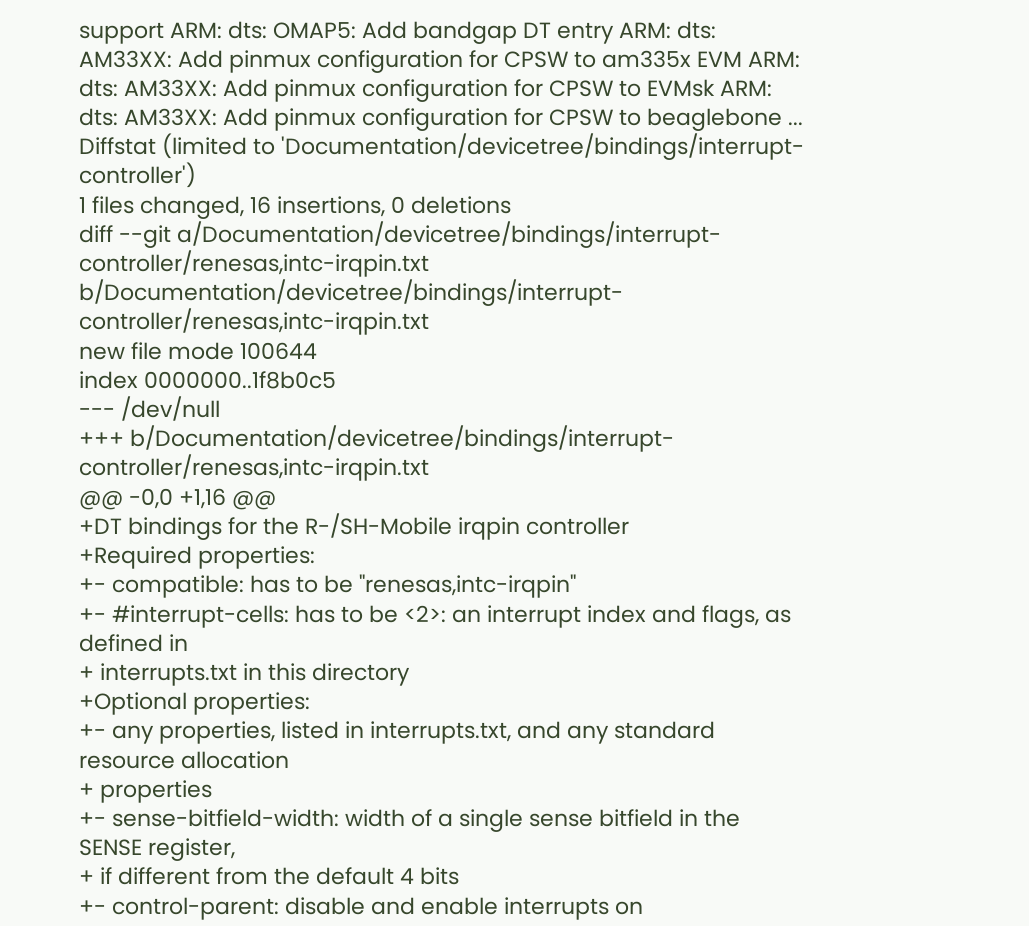support ARM: dts: OMAP5: Add bandgap DT entry ARM: dts: AM33XX: Add pinmux configuration for CPSW to am335x EVM ARM: dts: AM33XX: Add pinmux configuration for CPSW to EVMsk ARM: dts: AM33XX: Add pinmux configuration for CPSW to beaglebone ...
Diffstat (limited to 'Documentation/devicetree/bindings/interrupt-controller')
1 files changed, 16 insertions, 0 deletions
diff --git a/Documentation/devicetree/bindings/interrupt-controller/renesas,intc-irqpin.txt b/Documentation/devicetree/bindings/interrupt-controller/renesas,intc-irqpin.txt
new file mode 100644
index 0000000..1f8b0c5
--- /dev/null
+++ b/Documentation/devicetree/bindings/interrupt-controller/renesas,intc-irqpin.txt
@@ -0,0 +1,16 @@
+DT bindings for the R-/SH-Mobile irqpin controller
+Required properties:
+- compatible: has to be "renesas,intc-irqpin"
+- #interrupt-cells: has to be <2>: an interrupt index and flags, as defined in
+ interrupts.txt in this directory
+Optional properties:
+- any properties, listed in interrupts.txt, and any standard resource allocation
+ properties
+- sense-bitfield-width: width of a single sense bitfield in the SENSE register,
+ if different from the default 4 bits
+- control-parent: disable and enable interrupts on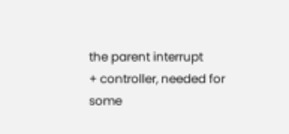the parent interrupt
+ controller, needed for some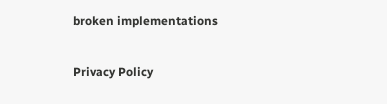broken implementations

Privacy Policy